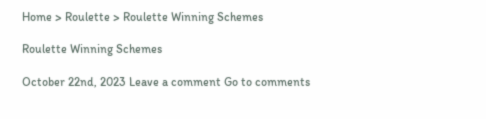Home > Roulette > Roulette Winning Schemes

Roulette Winning Schemes

October 22nd, 2023 Leave a comment Go to comments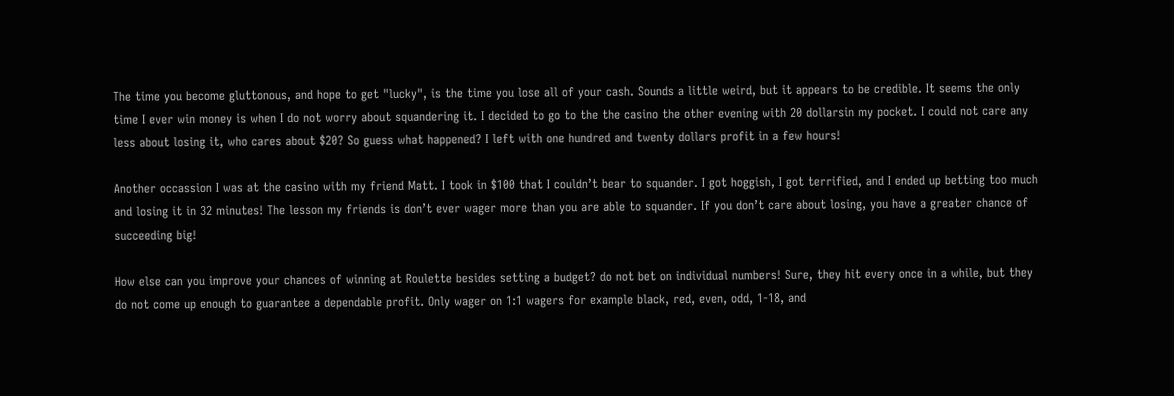The time you become gluttonous, and hope to get "lucky", is the time you lose all of your cash. Sounds a little weird, but it appears to be credible. It seems the only time I ever win money is when I do not worry about squandering it. I decided to go to the the casino the other evening with 20 dollarsin my pocket. I could not care any less about losing it, who cares about $20? So guess what happened? I left with one hundred and twenty dollars profit in a few hours!

Another occassion I was at the casino with my friend Matt. I took in $100 that I couldn’t bear to squander. I got hoggish, I got terrified, and I ended up betting too much and losing it in 32 minutes! The lesson my friends is don’t ever wager more than you are able to squander. If you don’t care about losing, you have a greater chance of succeeding big!

How else can you improve your chances of winning at Roulette besides setting a budget? do not bet on individual numbers! Sure, they hit every once in a while, but they do not come up enough to guarantee a dependable profit. Only wager on 1:1 wagers for example black, red, even, odd, 1-18, and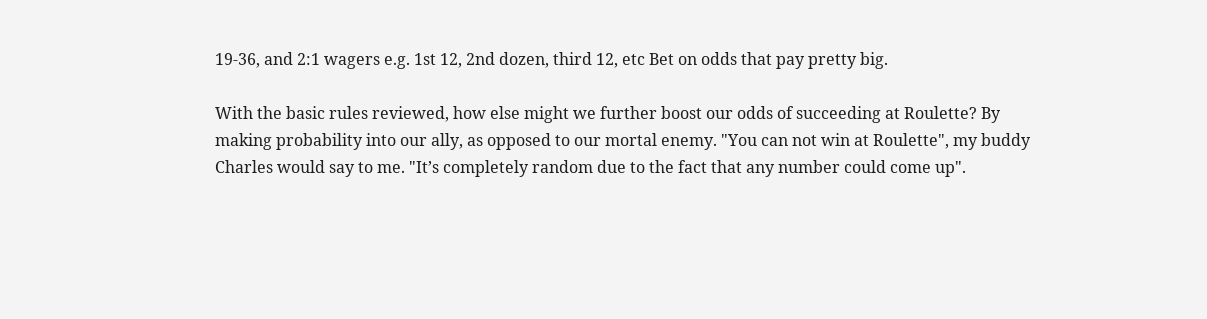19-36, and 2:1 wagers e.g. 1st 12, 2nd dozen, third 12, etc Bet on odds that pay pretty big.

With the basic rules reviewed, how else might we further boost our odds of succeeding at Roulette? By making probability into our ally, as opposed to our mortal enemy. "You can not win at Roulette", my buddy Charles would say to me. "It’s completely random due to the fact that any number could come up".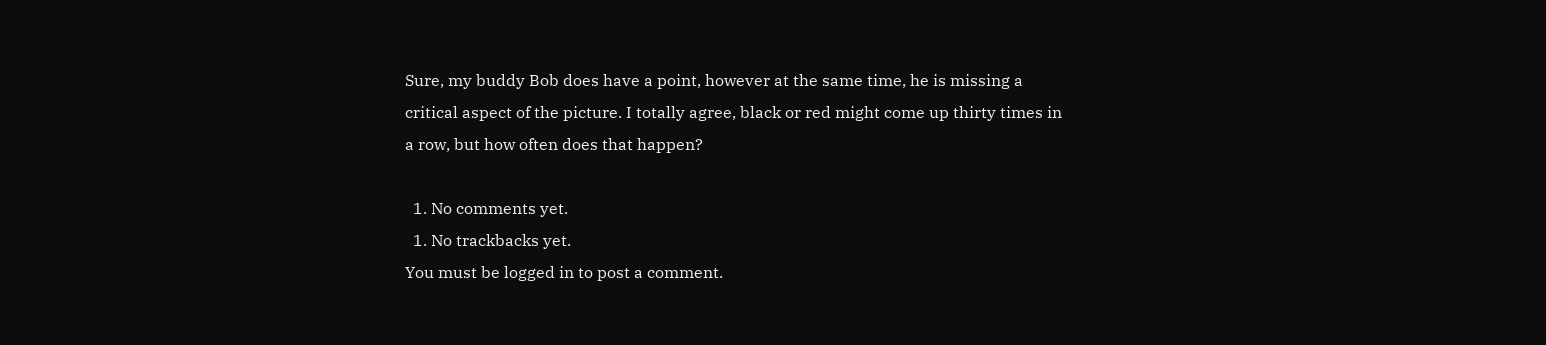Sure, my buddy Bob does have a point, however at the same time, he is missing a critical aspect of the picture. I totally agree, black or red might come up thirty times in a row, but how often does that happen?

  1. No comments yet.
  1. No trackbacks yet.
You must be logged in to post a comment.